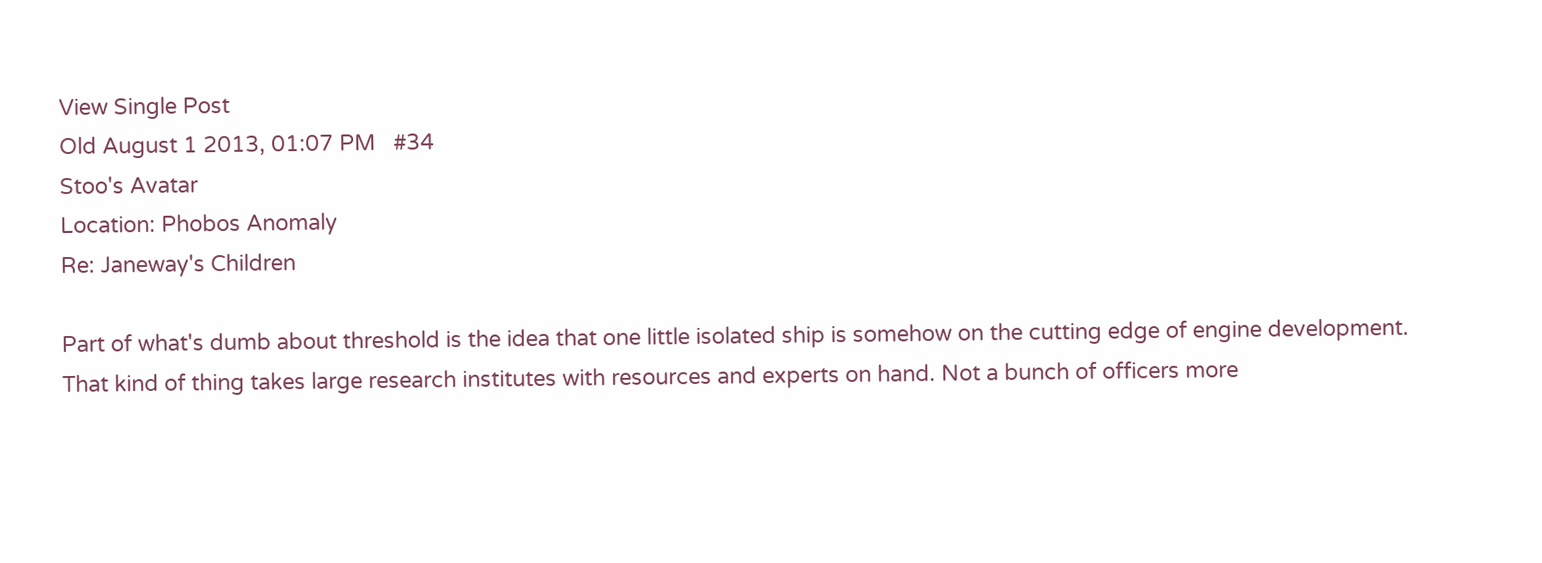View Single Post
Old August 1 2013, 01:07 PM   #34
Stoo's Avatar
Location: Phobos Anomaly
Re: Janeway's Children

Part of what's dumb about threshold is the idea that one little isolated ship is somehow on the cutting edge of engine development. That kind of thing takes large research institutes with resources and experts on hand. Not a bunch of officers more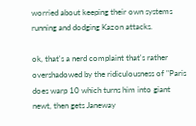worried about keeping their own systems running and dodging Kazon attacks.

ok, that's a nerd complaint that's rather overshadowed by the ridiculousness of "Paris does warp 10 which turns him into giant newt, then gets Janeway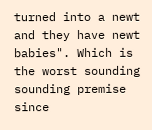turned into a newt and they have newt babies". Which is the worst sounding sounding premise since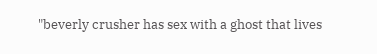"beverly crusher has sex with a ghost that lives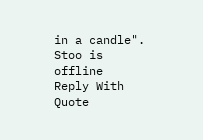in a candle".
Stoo is offline   Reply With Quote